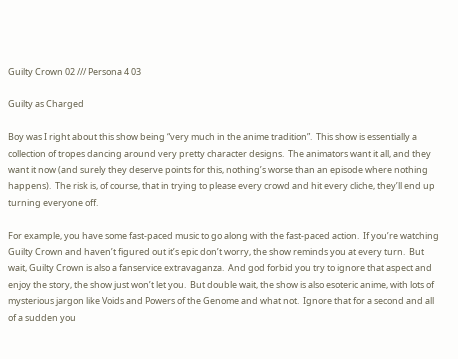Guilty Crown 02 /// Persona 4 03

Guilty as Charged

Boy was I right about this show being “very much in the anime tradition”.  This show is essentially a collection of tropes dancing around very pretty character designs.  The animators want it all, and they want it now (and surely they deserve points for this, nothing’s worse than an episode where nothing happens).  The risk is, of course, that in trying to please every crowd and hit every cliche, they’ll end up turning everyone off.

For example, you have some fast-paced music to go along with the fast-paced action.  If you’re watching Guilty Crown and haven’t figured out it’s epic don’t worry, the show reminds you at every turn.  But wait, Guilty Crown is also a fanservice extravaganza.  And god forbid you try to ignore that aspect and enjoy the story, the show just won’t let you.  But double wait, the show is also esoteric anime, with lots of mysterious jargon like Voids and Powers of the Genome and what not.  Ignore that for a second and all of a sudden you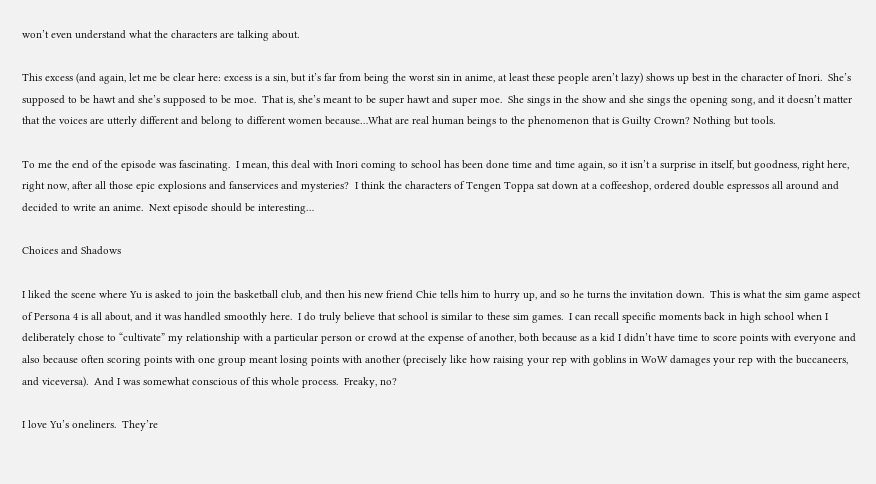won’t even understand what the characters are talking about.

This excess (and again, let me be clear here: excess is a sin, but it’s far from being the worst sin in anime, at least these people aren’t lazy) shows up best in the character of Inori.  She’s supposed to be hawt and she’s supposed to be moe.  That is, she’s meant to be super hawt and super moe.  She sings in the show and she sings the opening song, and it doesn’t matter that the voices are utterly different and belong to different women because…What are real human beings to the phenomenon that is Guilty Crown? Nothing but tools.

To me the end of the episode was fascinating.  I mean, this deal with Inori coming to school has been done time and time again, so it isn’t a surprise in itself, but goodness, right here, right now, after all those epic explosions and fanservices and mysteries?  I think the characters of Tengen Toppa sat down at a coffeeshop, ordered double espressos all around and decided to write an anime.  Next episode should be interesting…

Choices and Shadows

I liked the scene where Yu is asked to join the basketball club, and then his new friend Chie tells him to hurry up, and so he turns the invitation down.  This is what the sim game aspect of Persona 4 is all about, and it was handled smoothly here.  I do truly believe that school is similar to these sim games.  I can recall specific moments back in high school when I deliberately chose to “cultivate” my relationship with a particular person or crowd at the expense of another, both because as a kid I didn’t have time to score points with everyone and also because often scoring points with one group meant losing points with another (precisely like how raising your rep with goblins in WoW damages your rep with the buccaneers, and viceversa).  And I was somewhat conscious of this whole process.  Freaky, no?

I love Yu’s oneliners.  They’re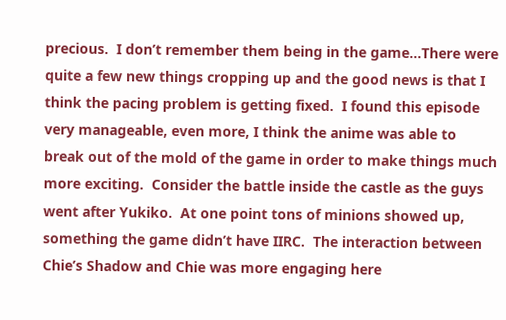precious.  I don’t remember them being in the game…There were quite a few new things cropping up and the good news is that I think the pacing problem is getting fixed.  I found this episode very manageable, even more, I think the anime was able to break out of the mold of the game in order to make things much more exciting.  Consider the battle inside the castle as the guys went after Yukiko.  At one point tons of minions showed up, something the game didn’t have IIRC.  The interaction between Chie’s Shadow and Chie was more engaging here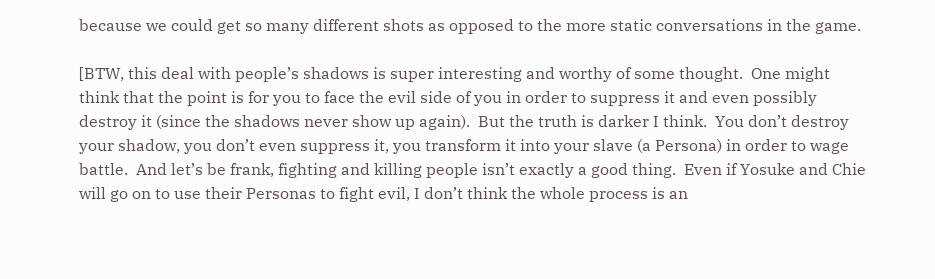because we could get so many different shots as opposed to the more static conversations in the game.

[BTW, this deal with people’s shadows is super interesting and worthy of some thought.  One might think that the point is for you to face the evil side of you in order to suppress it and even possibly destroy it (since the shadows never show up again).  But the truth is darker I think.  You don’t destroy your shadow, you don’t even suppress it, you transform it into your slave (a Persona) in order to wage battle.  And let’s be frank, fighting and killing people isn’t exactly a good thing.  Even if Yosuke and Chie will go on to use their Personas to fight evil, I don’t think the whole process is an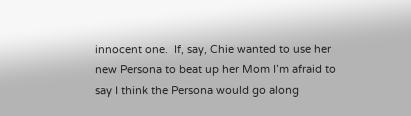innocent one.  If, say, Chie wanted to use her new Persona to beat up her Mom I’m afraid to say I think the Persona would go along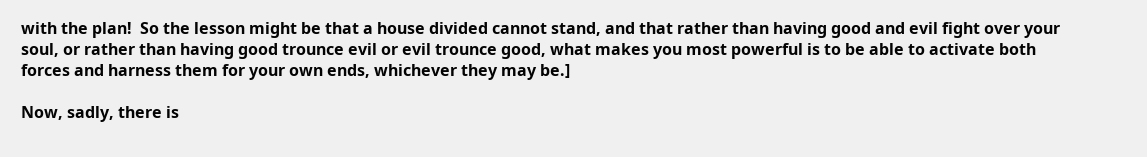with the plan!  So the lesson might be that a house divided cannot stand, and that rather than having good and evil fight over your soul, or rather than having good trounce evil or evil trounce good, what makes you most powerful is to be able to activate both forces and harness them for your own ends, whichever they may be.]

Now, sadly, there is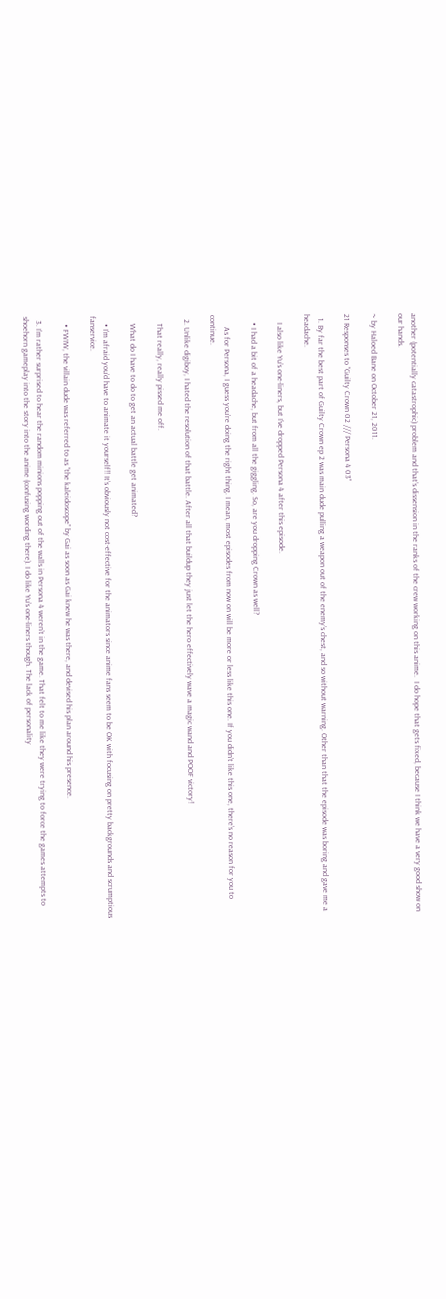another (potentially catastrophic) problem and that’s dissension in the ranks of the crew working on this anime.  I do hope that gets fixed, because I think we have a very good show on our hands.

~ by Haloed Bane on October 21, 2011.

21 Responses to “Guilty Crown 02 /// Persona 4 03”

  1. By far the best part of Guilty Crown ep 2 was main dude pulling a weapon out of the enemy’s chest, and so without warning. Other than that the episode was boring and gave me a headache.

    I also like Yu’s one-liners, but I’ve dropped Persona 4 after this episode.

    • I had a bit of a headache, but from all the giggling. So, are you dropping Crown as well?

      As for Persona, I guess you’re doing the right thing. I mean, most episodes from now on will be more or less like this one. If you didn’t like this one, there’s no reason for you to continue.

  2. Unlike digiboy, I hated the resolution of that battle. After all that buildup they just let the hero effectively wave a magic wand and POOF victory!

    That really, really pissed me off.

    What do I have to do to get an actual battle get animated?

    • I’m afraid you’d have to animate it yourself!! It’s obviously not cost-effective for the animators since anime fans seem to be OK with focusing on pretty backgrounds and scrumptious fanservice.

    • FWIW, the villain dude was referred to as “the kaleidoscope” by Gai as soon as Gai knew he was there, and devised his plan around his presence.

  3. I’m rather surprised to hear the random minions popping out of the walls in Persona 4 weren’t in the game. That felt to me like they were trying to force the games attempts to shoehorn gameplay into the story into the anime (confusing wording there). I do like Yu’s one-liners though. The lack of personality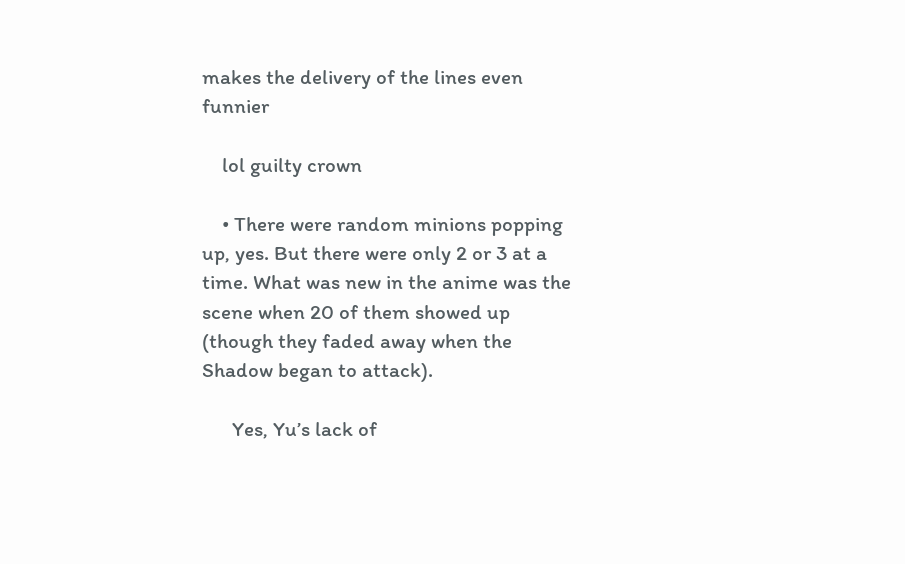makes the delivery of the lines even funnier

    lol guilty crown

    • There were random minions popping up, yes. But there were only 2 or 3 at a time. What was new in the anime was the scene when 20 of them showed up (though they faded away when the Shadow began to attack).

      Yes, Yu’s lack of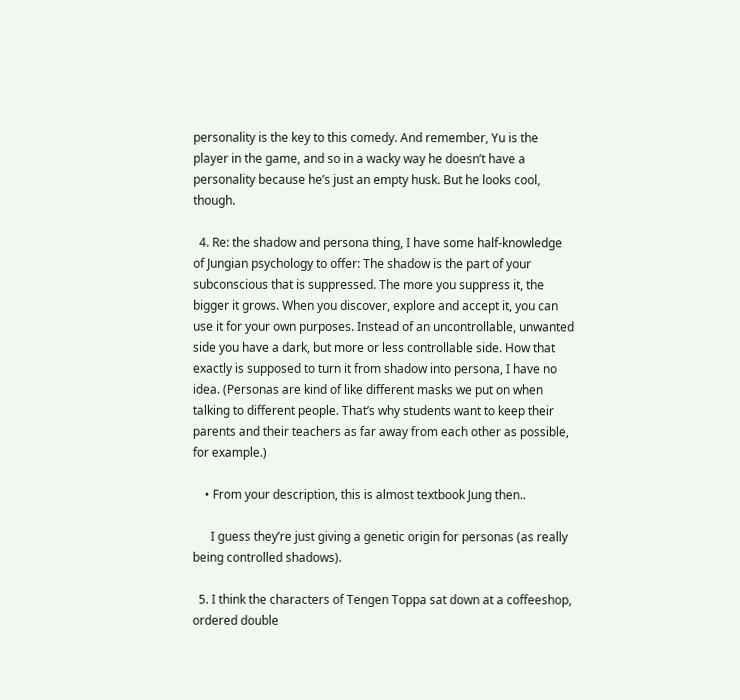personality is the key to this comedy. And remember, Yu is the player in the game, and so in a wacky way he doesn’t have a personality because he’s just an empty husk. But he looks cool, though.

  4. Re: the shadow and persona thing, I have some half-knowledge of Jungian psychology to offer: The shadow is the part of your subconscious that is suppressed. The more you suppress it, the bigger it grows. When you discover, explore and accept it, you can use it for your own purposes. Instead of an uncontrollable, unwanted side you have a dark, but more or less controllable side. How that exactly is supposed to turn it from shadow into persona, I have no idea. (Personas are kind of like different masks we put on when talking to different people. That’s why students want to keep their parents and their teachers as far away from each other as possible, for example.)

    • From your description, this is almost textbook Jung then..

      I guess they’re just giving a genetic origin for personas (as really being controlled shadows).

  5. I think the characters of Tengen Toppa sat down at a coffeeshop, ordered double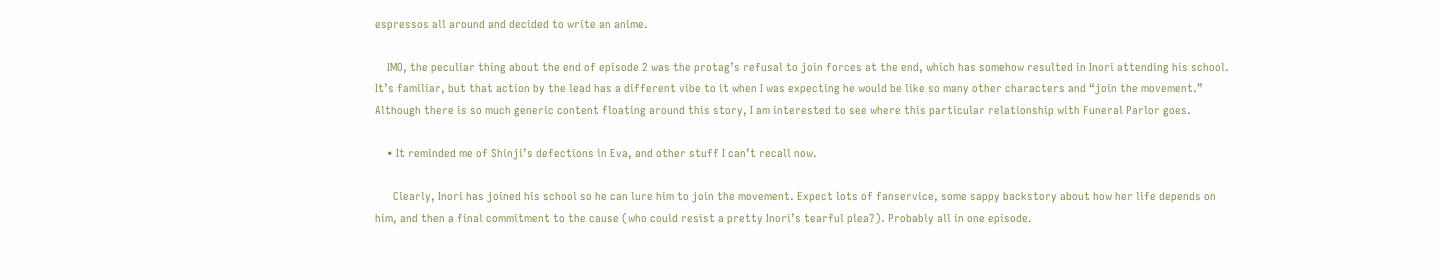espressos all around and decided to write an anime.

    IMO, the peculiar thing about the end of episode 2 was the protag’s refusal to join forces at the end, which has somehow resulted in Inori attending his school. It’s familiar, but that action by the lead has a different vibe to it when I was expecting he would be like so many other characters and “join the movement.” Although there is so much generic content floating around this story, I am interested to see where this particular relationship with Funeral Parlor goes.

    • It reminded me of Shinji’s defections in Eva, and other stuff I can’t recall now.

      Clearly, Inori has joined his school so he can lure him to join the movement. Expect lots of fanservice, some sappy backstory about how her life depends on him, and then a final commitment to the cause (who could resist a pretty Inori’s tearful plea?). Probably all in one episode.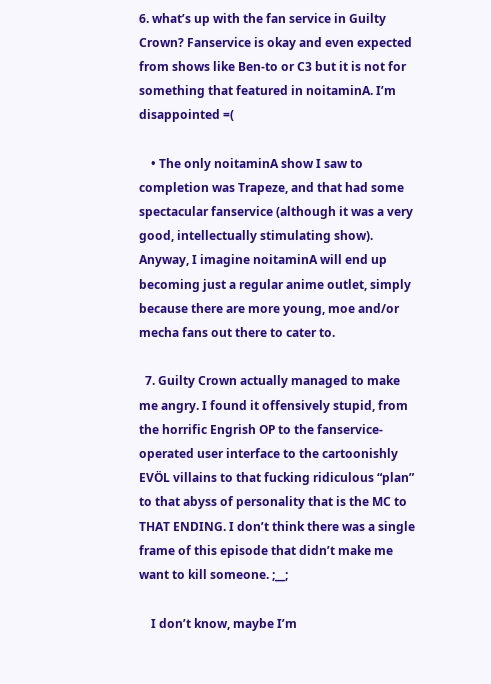6. what’s up with the fan service in Guilty Crown? Fanservice is okay and even expected from shows like Ben-to or C3 but it is not for something that featured in noitaminA. I’m disappointed =(

    • The only noitaminA show I saw to completion was Trapeze, and that had some spectacular fanservice (although it was a very good, intellectually stimulating show). Anyway, I imagine noitaminA will end up becoming just a regular anime outlet, simply because there are more young, moe and/or mecha fans out there to cater to.

  7. Guilty Crown actually managed to make me angry. I found it offensively stupid, from the horrific Engrish OP to the fanservice-operated user interface to the cartoonishly EVÖL villains to that fucking ridiculous “plan” to that abyss of personality that is the MC to THAT ENDING. I don’t think there was a single frame of this episode that didn’t make me want to kill someone. ;__;

    I don’t know, maybe I’m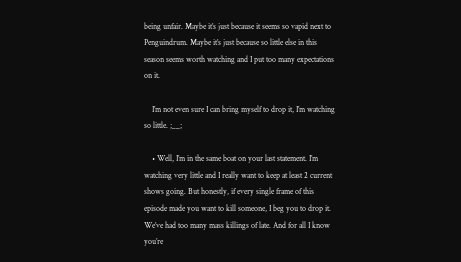being unfair. Maybe it’s just because it seems so vapid next to Penguindrum. Maybe it’s just because so little else in this season seems worth watching and I put too many expectations on it.

    I’m not even sure I can bring myself to drop it, I’m watching so little. ;__;

    • Well, I’m in the same boat on your last statement. I’m watching very little and I really want to keep at least 2 current shows going. But honestly, if every single frame of this episode made you want to kill someone, I beg you to drop it. We’ve had too many mass killings of late. And for all I know you’re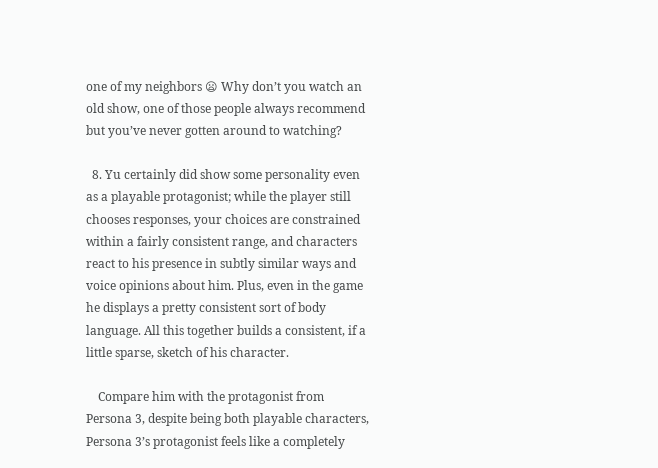one of my neighbors 😦 Why don’t you watch an old show, one of those people always recommend but you’ve never gotten around to watching?

  8. Yu certainly did show some personality even as a playable protagonist; while the player still chooses responses, your choices are constrained within a fairly consistent range, and characters react to his presence in subtly similar ways and voice opinions about him. Plus, even in the game he displays a pretty consistent sort of body language. All this together builds a consistent, if a little sparse, sketch of his character.

    Compare him with the protagonist from Persona 3, despite being both playable characters, Persona 3’s protagonist feels like a completely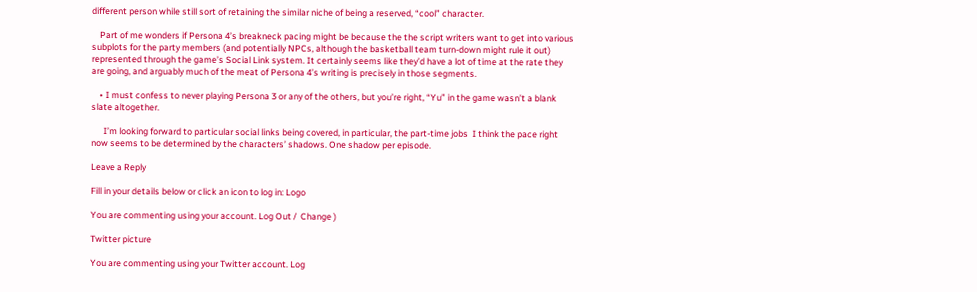different person while still sort of retaining the similar niche of being a reserved, “cool” character.

    Part of me wonders if Persona 4’s breakneck pacing might be because the the script writers want to get into various subplots for the party members (and potentially NPCs, although the basketball team turn-down might rule it out) represented through the game’s Social Link system. It certainly seems like they’d have a lot of time at the rate they are going, and arguably much of the meat of Persona 4’s writing is precisely in those segments.

    • I must confess to never playing Persona 3 or any of the others, but you’re right, “Yu” in the game wasn’t a blank slate altogether.

      I’m looking forward to particular social links being covered, in particular, the part-time jobs  I think the pace right now seems to be determined by the characters’ shadows. One shadow per episode.

Leave a Reply

Fill in your details below or click an icon to log in: Logo

You are commenting using your account. Log Out /  Change )

Twitter picture

You are commenting using your Twitter account. Log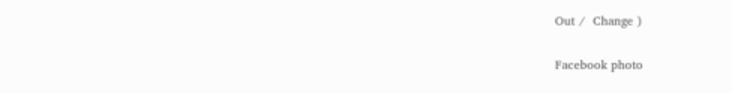Out /  Change )

Facebook photo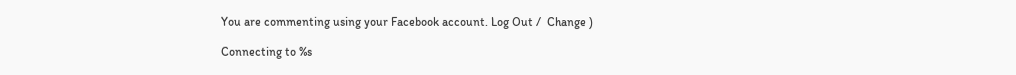You are commenting using your Facebook account. Log Out /  Change )

Connecting to %s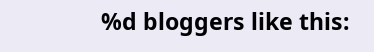%d bloggers like this: